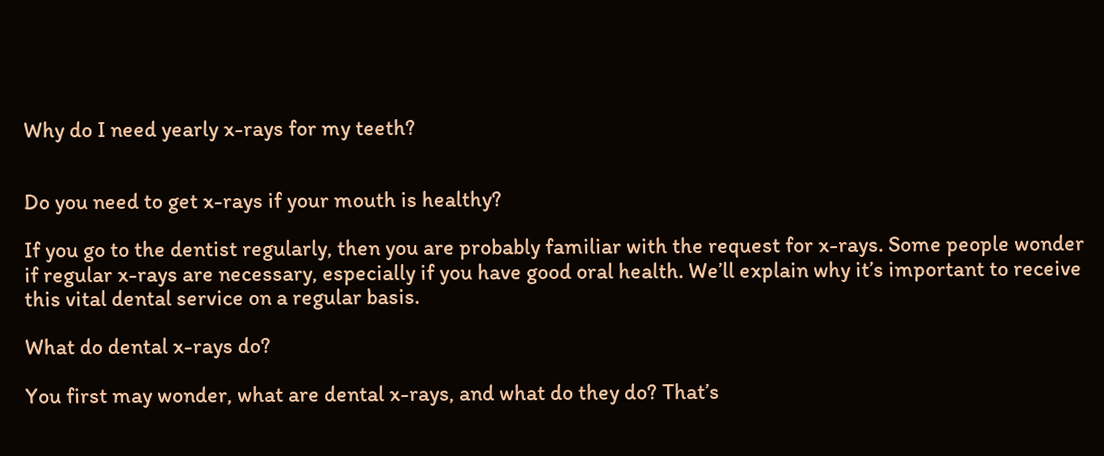Why do I need yearly x-rays for my teeth?


Do you need to get x-rays if your mouth is healthy?

If you go to the dentist regularly, then you are probably familiar with the request for x-rays. Some people wonder if regular x-rays are necessary, especially if you have good oral health. We’ll explain why it’s important to receive this vital dental service on a regular basis.

What do dental x-rays do?

You first may wonder, what are dental x-rays, and what do they do? That’s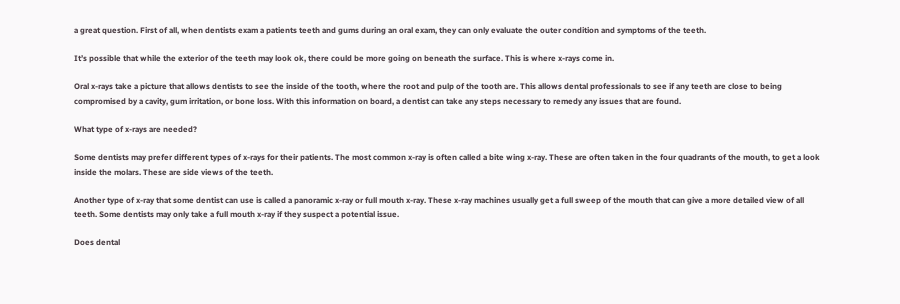a great question. First of all, when dentists exam a patients teeth and gums during an oral exam, they can only evaluate the outer condition and symptoms of the teeth.

It’s possible that while the exterior of the teeth may look ok, there could be more going on beneath the surface. This is where x-rays come in.

Oral x-rays take a picture that allows dentists to see the inside of the tooth, where the root and pulp of the tooth are. This allows dental professionals to see if any teeth are close to being compromised by a cavity, gum irritation, or bone loss. With this information on board, a dentist can take any steps necessary to remedy any issues that are found.

What type of x-rays are needed?

Some dentists may prefer different types of x-rays for their patients. The most common x-ray is often called a bite wing x-ray. These are often taken in the four quadrants of the mouth, to get a look inside the molars. These are side views of the teeth.

Another type of x-ray that some dentist can use is called a panoramic x-ray or full mouth x-ray. These x-ray machines usually get a full sweep of the mouth that can give a more detailed view of all teeth. Some dentists may only take a full mouth x-ray if they suspect a potential issue.

Does dental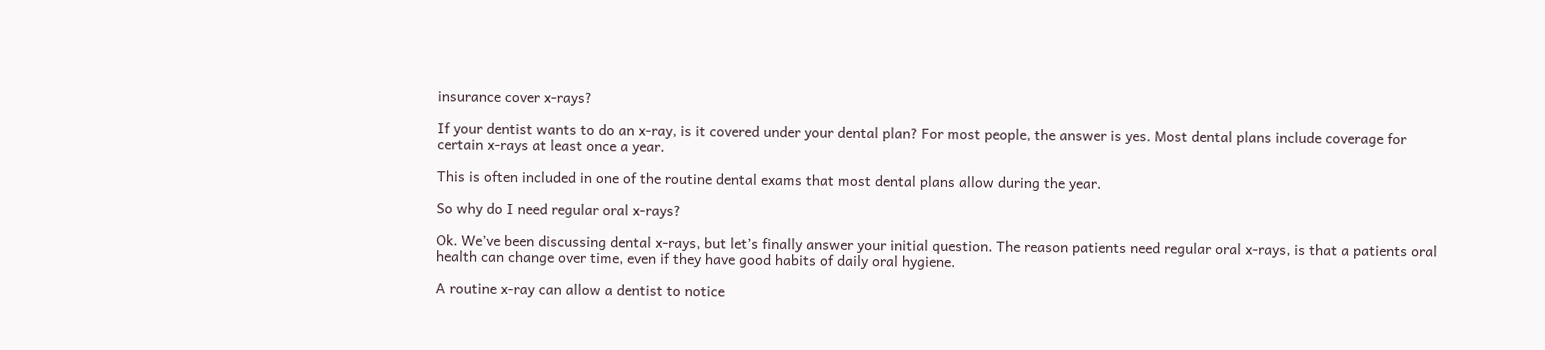insurance cover x-rays?

If your dentist wants to do an x-ray, is it covered under your dental plan? For most people, the answer is yes. Most dental plans include coverage for certain x-rays at least once a year.

This is often included in one of the routine dental exams that most dental plans allow during the year.

So why do I need regular oral x-rays?

Ok. We’ve been discussing dental x-rays, but let’s finally answer your initial question. The reason patients need regular oral x-rays, is that a patients oral health can change over time, even if they have good habits of daily oral hygiene.

A routine x-ray can allow a dentist to notice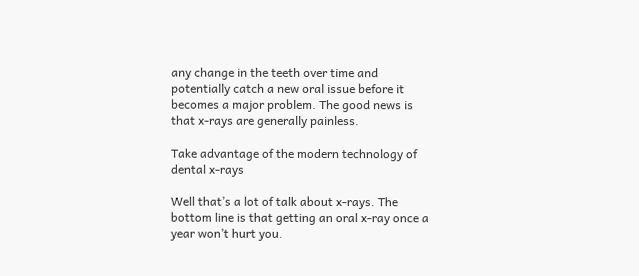any change in the teeth over time and potentially catch a new oral issue before it becomes a major problem. The good news is that x-rays are generally painless.

Take advantage of the modern technology of dental x-rays

Well that’s a lot of talk about x-rays. The bottom line is that getting an oral x-ray once a year won’t hurt you.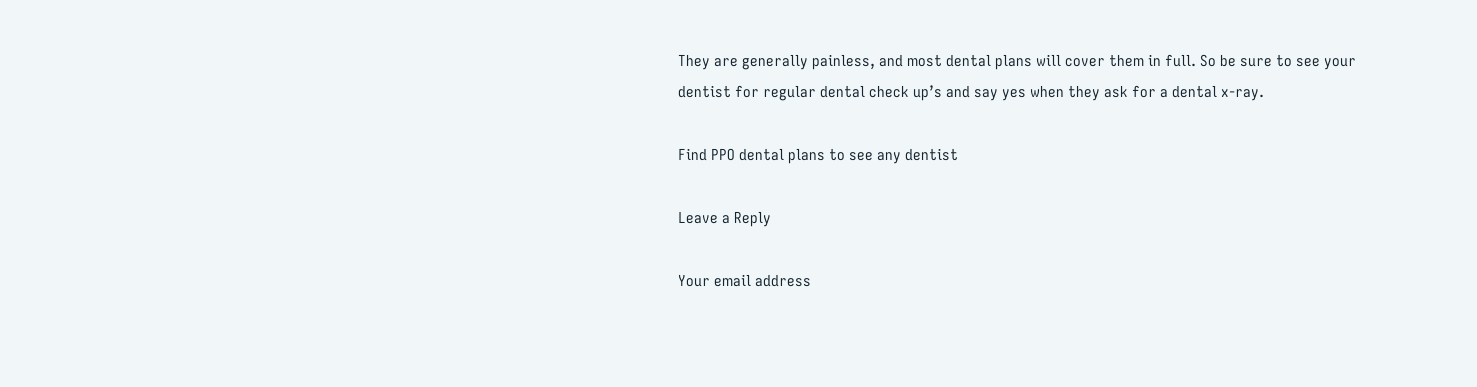They are generally painless, and most dental plans will cover them in full. So be sure to see your dentist for regular dental check up’s and say yes when they ask for a dental x-ray.

Find PPO dental plans to see any dentist

Leave a Reply

Your email address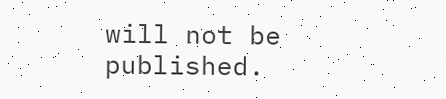will not be published.